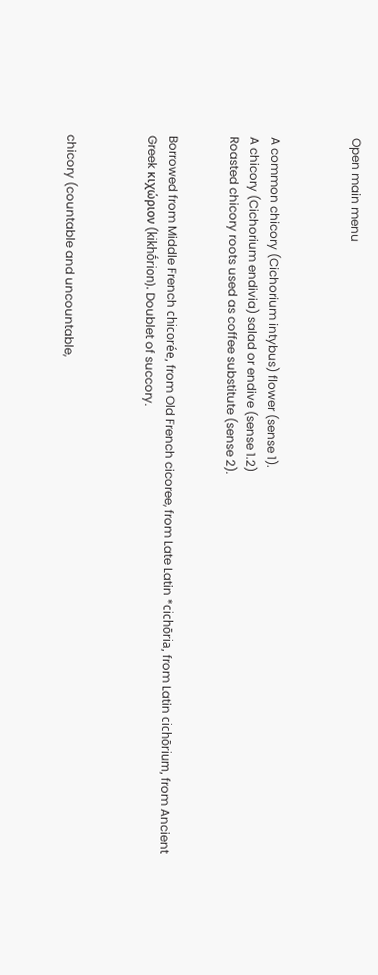Open main menu



A common chicory (Cichorium intybus) flower (sense 1).
A chicory (Cichorium endivia) salad or endive (sense 1.2)
Roasted chicory roots used as coffee substitute (sense 2).


Borrowed from Middle French chicorée, from Old French cicoree, from Late Latin *cichōria, from Latin cichōrium, from Ancient Greek κιχώριον (kikhṓrion). Doublet of succory.



chicory (countable and uncountable,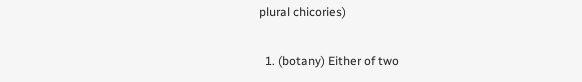plural chicories)

  1. (botany) Either of two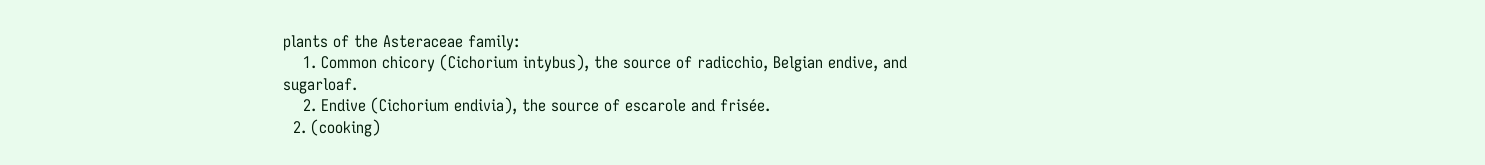plants of the Asteraceae family:
    1. Common chicory (Cichorium intybus), the source of radicchio, Belgian endive, and sugarloaf.
    2. Endive (Cichorium endivia), the source of escarole and frisée.
  2. (cooking)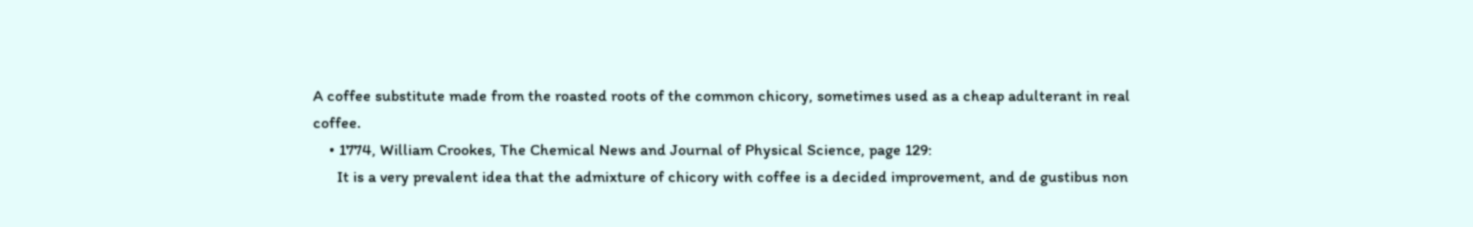A coffee substitute made from the roasted roots of the common chicory, sometimes used as a cheap adulterant in real coffee.
    • 1774, William Crookes, The Chemical News and Journal of Physical Science, page 129:
      It is a very prevalent idea that the admixture of chicory with coffee is a decided improvement, and de gustibus non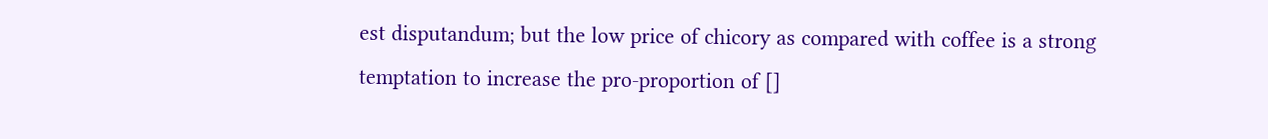est disputandum; but the low price of chicory as compared with coffee is a strong temptation to increase the pro-proportion of []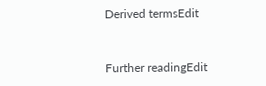Derived termsEdit


Further readingEdit